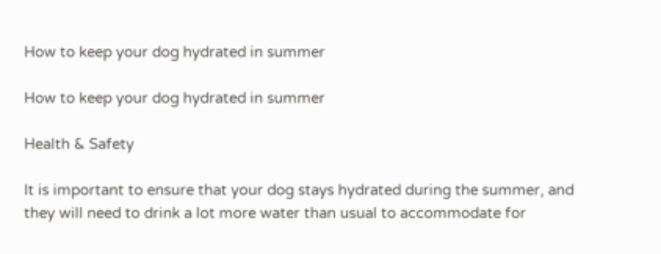How to keep your dog hydrated in summer

How to keep your dog hydrated in summer

Health & Safety

It is important to ensure that your dog stays hydrated during the summer, and they will need to drink a lot more water than usual to accommodate for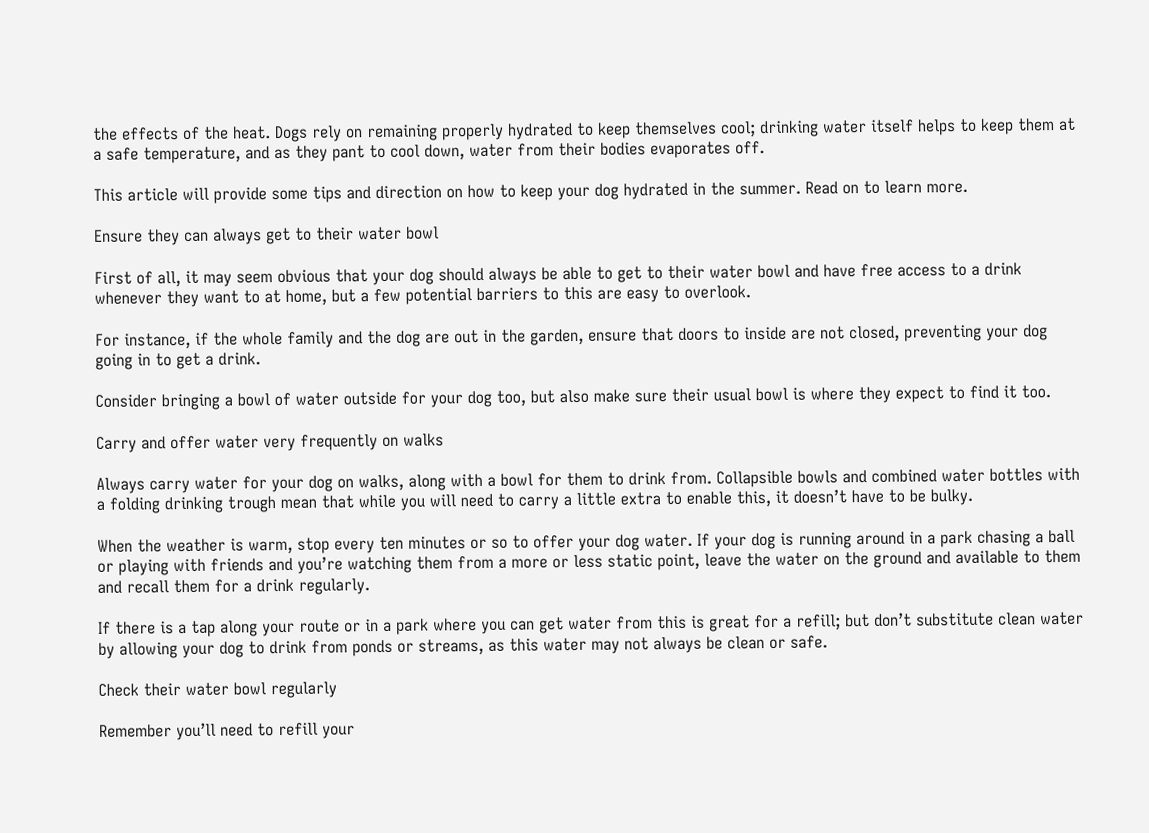the effects of the heat. Dogs rely on remaining properly hydrated to keep themselves cool; drinking water itself helps to keep them at a safe temperature, and as they pant to cool down, water from their bodies evaporates off.

This article will provide some tips and direction on how to keep your dog hydrated in the summer. Read on to learn more.

Ensure they can always get to their water bowl

First of all, it may seem obvious that your dog should always be able to get to their water bowl and have free access to a drink whenever they want to at home, but a few potential barriers to this are easy to overlook.

For instance, if the whole family and the dog are out in the garden, ensure that doors to inside are not closed, preventing your dog going in to get a drink.

Consider bringing a bowl of water outside for your dog too, but also make sure their usual bowl is where they expect to find it too.

Carry and offer water very frequently on walks

Always carry water for your dog on walks, along with a bowl for them to drink from. Collapsible bowls and combined water bottles with a folding drinking trough mean that while you will need to carry a little extra to enable this, it doesn’t have to be bulky.

When the weather is warm, stop every ten minutes or so to offer your dog water. If your dog is running around in a park chasing a ball or playing with friends and you’re watching them from a more or less static point, leave the water on the ground and available to them and recall them for a drink regularly.

If there is a tap along your route or in a park where you can get water from this is great for a refill; but don’t substitute clean water by allowing your dog to drink from ponds or streams, as this water may not always be clean or safe.

Check their water bowl regularly

Remember you’ll need to refill your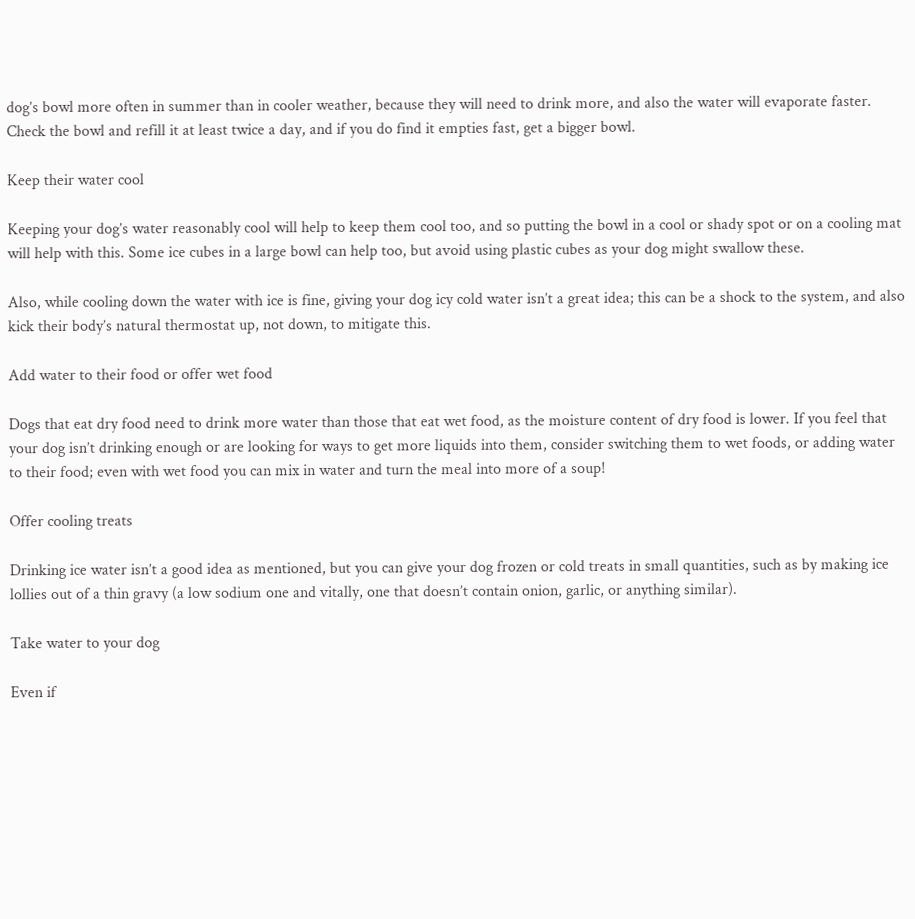dog’s bowl more often in summer than in cooler weather, because they will need to drink more, and also the water will evaporate faster. Check the bowl and refill it at least twice a day, and if you do find it empties fast, get a bigger bowl.

Keep their water cool

Keeping your dog’s water reasonably cool will help to keep them cool too, and so putting the bowl in a cool or shady spot or on a cooling mat will help with this. Some ice cubes in a large bowl can help too, but avoid using plastic cubes as your dog might swallow these.

Also, while cooling down the water with ice is fine, giving your dog icy cold water isn’t a great idea; this can be a shock to the system, and also kick their body’s natural thermostat up, not down, to mitigate this.

Add water to their food or offer wet food

Dogs that eat dry food need to drink more water than those that eat wet food, as the moisture content of dry food is lower. If you feel that your dog isn’t drinking enough or are looking for ways to get more liquids into them, consider switching them to wet foods, or adding water to their food; even with wet food you can mix in water and turn the meal into more of a soup!

Offer cooling treats

Drinking ice water isn’t a good idea as mentioned, but you can give your dog frozen or cold treats in small quantities, such as by making ice lollies out of a thin gravy (a low sodium one and vitally, one that doesn’t contain onion, garlic, or anything similar).

Take water to your dog

Even if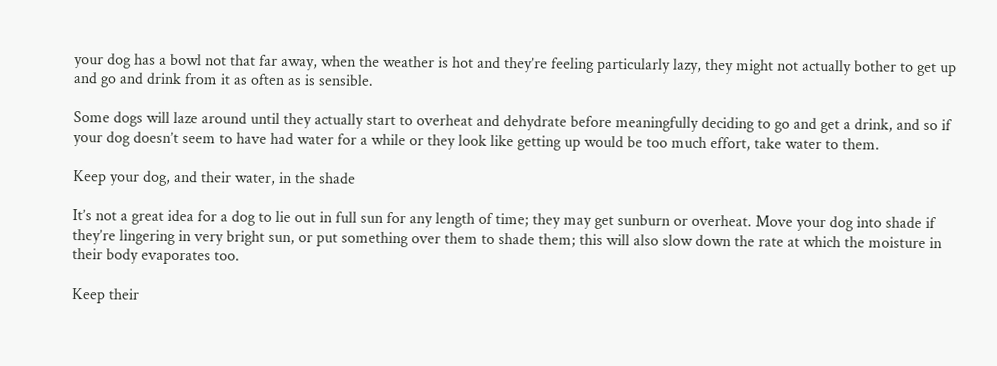your dog has a bowl not that far away, when the weather is hot and they’re feeling particularly lazy, they might not actually bother to get up and go and drink from it as often as is sensible.

Some dogs will laze around until they actually start to overheat and dehydrate before meaningfully deciding to go and get a drink, and so if your dog doesn’t seem to have had water for a while or they look like getting up would be too much effort, take water to them.

Keep your dog, and their water, in the shade

It’s not a great idea for a dog to lie out in full sun for any length of time; they may get sunburn or overheat. Move your dog into shade if they’re lingering in very bright sun, or put something over them to shade them; this will also slow down the rate at which the moisture in their body evaporates too.

Keep their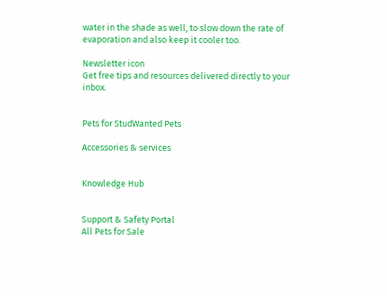water in the shade as well, to slow down the rate of evaporation and also keep it cooler too.

Newsletter icon
Get free tips and resources delivered directly to your inbox.


Pets for StudWanted Pets

Accessories & services


Knowledge Hub


Support & Safety Portal
All Pets for Sale